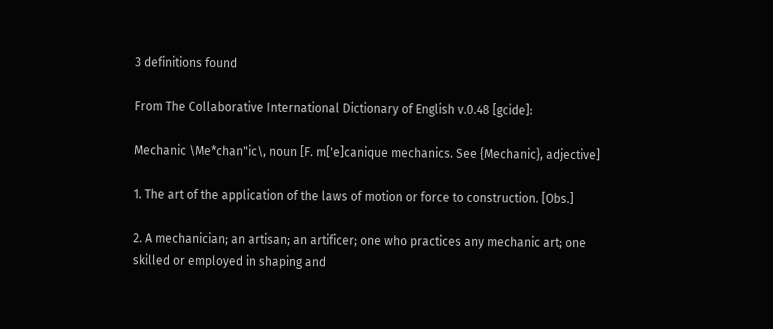3 definitions found

From The Collaborative International Dictionary of English v.0.48 [gcide]:

Mechanic \Me*chan"ic\, noun [F. m['e]canique mechanics. See {Mechanic}, adjective]

1. The art of the application of the laws of motion or force to construction. [Obs.]

2. A mechanician; an artisan; an artificer; one who practices any mechanic art; one skilled or employed in shaping and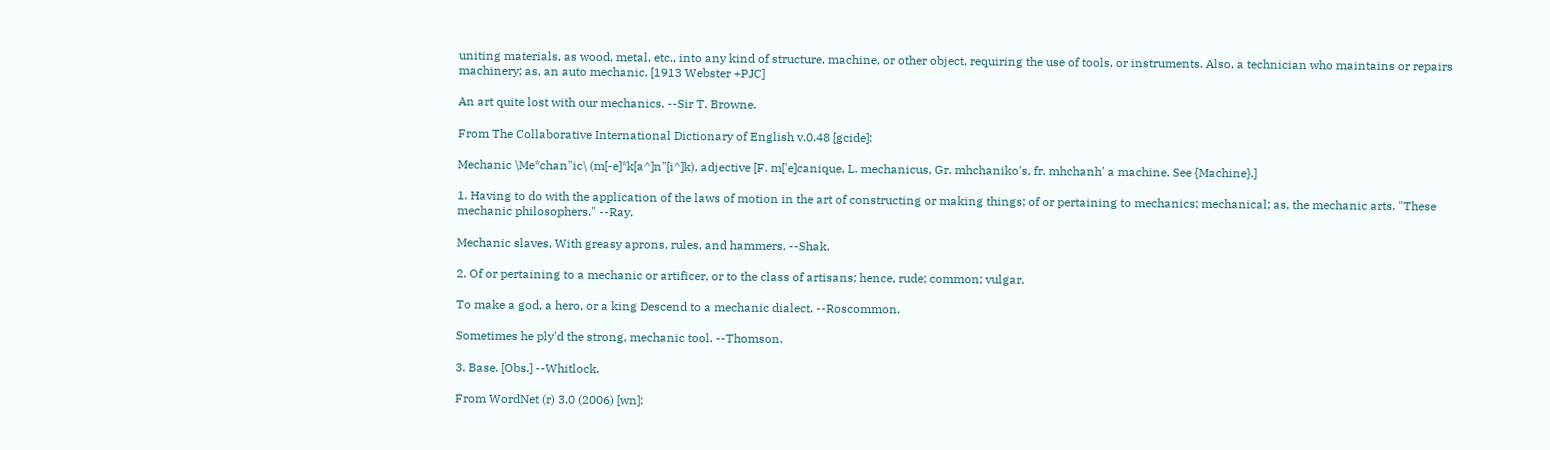uniting materials, as wood, metal, etc., into any kind of structure, machine, or other object, requiring the use of tools, or instruments. Also, a technician who maintains or repairs machinery; as, an auto mechanic. [1913 Webster +PJC]

An art quite lost with our mechanics. --Sir T. Browne.

From The Collaborative International Dictionary of English v.0.48 [gcide]:

Mechanic \Me*chan"ic\ (m[-e]*k[a^]n"[i^]k), adjective [F. m['e]canique, L. mechanicus, Gr. mhchaniko's, fr. mhchanh' a machine. See {Machine}.]

1. Having to do with the application of the laws of motion in the art of constructing or making things; of or pertaining to mechanics; mechanical; as, the mechanic arts. "These mechanic philosophers." --Ray.

Mechanic slaves, With greasy aprons, rules, and hammers. --Shak.

2. Of or pertaining to a mechanic or artificer, or to the class of artisans; hence, rude; common; vulgar.

To make a god, a hero, or a king Descend to a mechanic dialect. --Roscommon.

Sometimes he ply'd the strong, mechanic tool. --Thomson.

3. Base. [Obs.] --Whitlock.

From WordNet (r) 3.0 (2006) [wn]: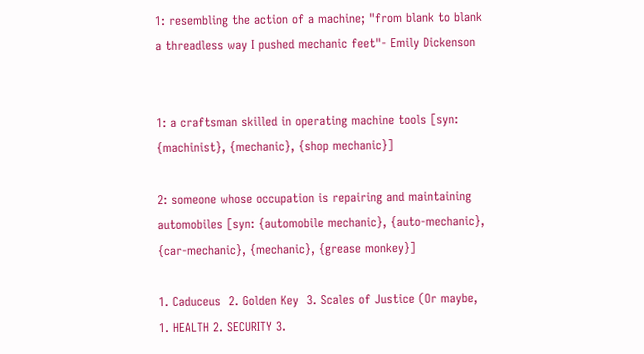1: resembling the action of a machine; "from blank to blank a threadless way I pushed mechanic feet"- Emily Dickenson


1: a craftsman skilled in operating machine tools [syn: {machinist}, {mechanic}, {shop mechanic}]

2: someone whose occupation is repairing and maintaining automobiles [syn: {automobile mechanic}, {auto-mechanic}, {car-mechanic}, {mechanic}, {grease monkey}]

1. Caduceus  2. Golden Key  3. Scales of Justice (Or maybe, 1. HEALTH 2. SECURITY 3.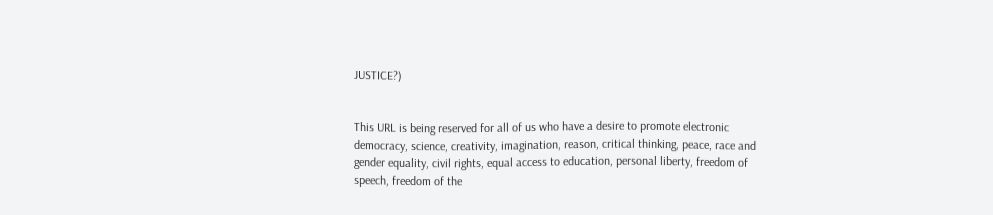JUSTICE?)


This URL is being reserved for all of us who have a desire to promote electronic democracy, science, creativity, imagination, reason, critical thinking, peace, race and gender equality, civil rights, equal access to education, personal liberty, freedom of speech, freedom of the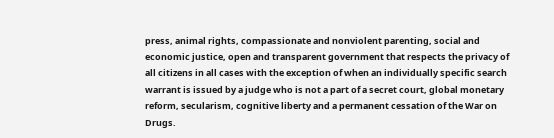press, animal rights, compassionate and nonviolent parenting, social and economic justice, open and transparent government that respects the privacy of all citizens in all cases with the exception of when an individually specific search warrant is issued by a judge who is not a part of a secret court, global monetary reform, secularism, cognitive liberty and a permanent cessation of the War on Drugs.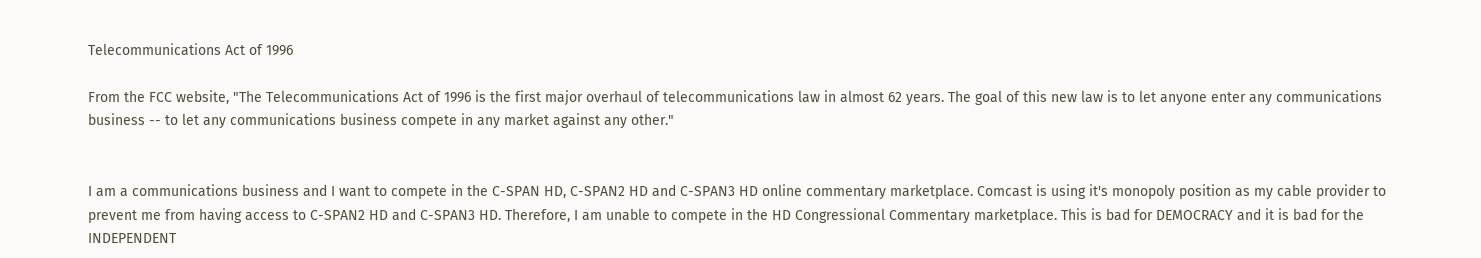Telecommunications Act of 1996

From the FCC website, "The Telecommunications Act of 1996 is the first major overhaul of telecommunications law in almost 62 years. The goal of this new law is to let anyone enter any communications business -- to let any communications business compete in any market against any other."


I am a communications business and I want to compete in the C-SPAN HD, C-SPAN2 HD and C-SPAN3 HD online commentary marketplace. Comcast is using it's monopoly position as my cable provider to prevent me from having access to C-SPAN2 HD and C-SPAN3 HD. Therefore, I am unable to compete in the HD Congressional Commentary marketplace. This is bad for DEMOCRACY and it is bad for the INDEPENDENT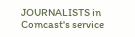JOURNALISTS in Comcast's service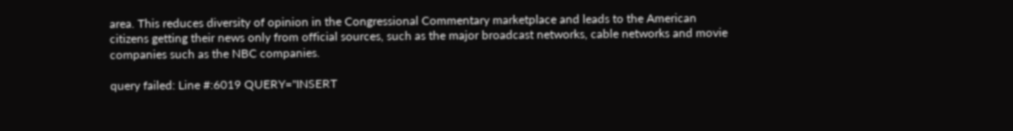area. This reduces diversity of opinion in the Congressional Commentary marketplace and leads to the American citizens getting their news only from official sources, such as the major broadcast networks, cable networks and movie companies such as the NBC companies.

query failed: Line #:6019 QUERY="INSERT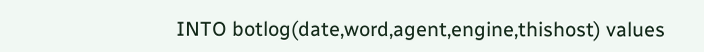INTO botlog(date,word,agent,engine,thishost) values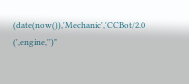(date(now()),'Mechanic','CCBot/2.0 (',engine,'')"